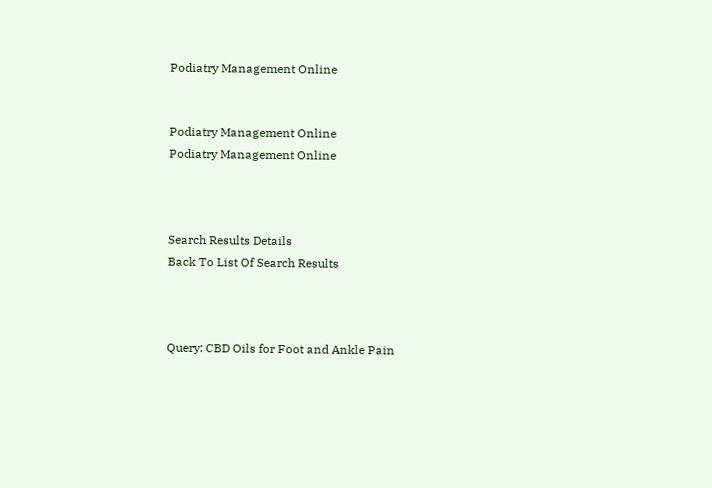Podiatry Management Online


Podiatry Management Online
Podiatry Management Online



Search Results Details
Back To List Of Search Results



Query: CBD Oils for Foot and Ankle Pain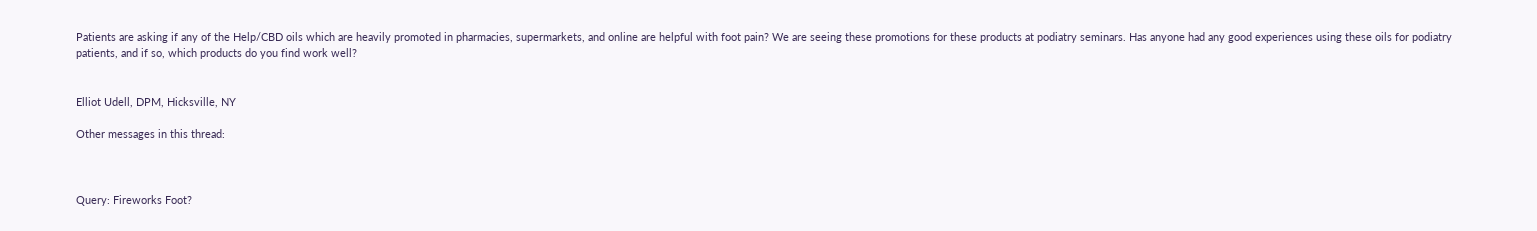Patients are asking if any of the Help/CBD oils which are heavily promoted in pharmacies, supermarkets, and online are helpful with foot pain? We are seeing these promotions for these products at podiatry seminars. Has anyone had any good experiences using these oils for podiatry patients, and if so, which products do you find work well?


Elliot Udell, DPM, Hicksville, NY

Other messages in this thread:



Query: Fireworks Foot?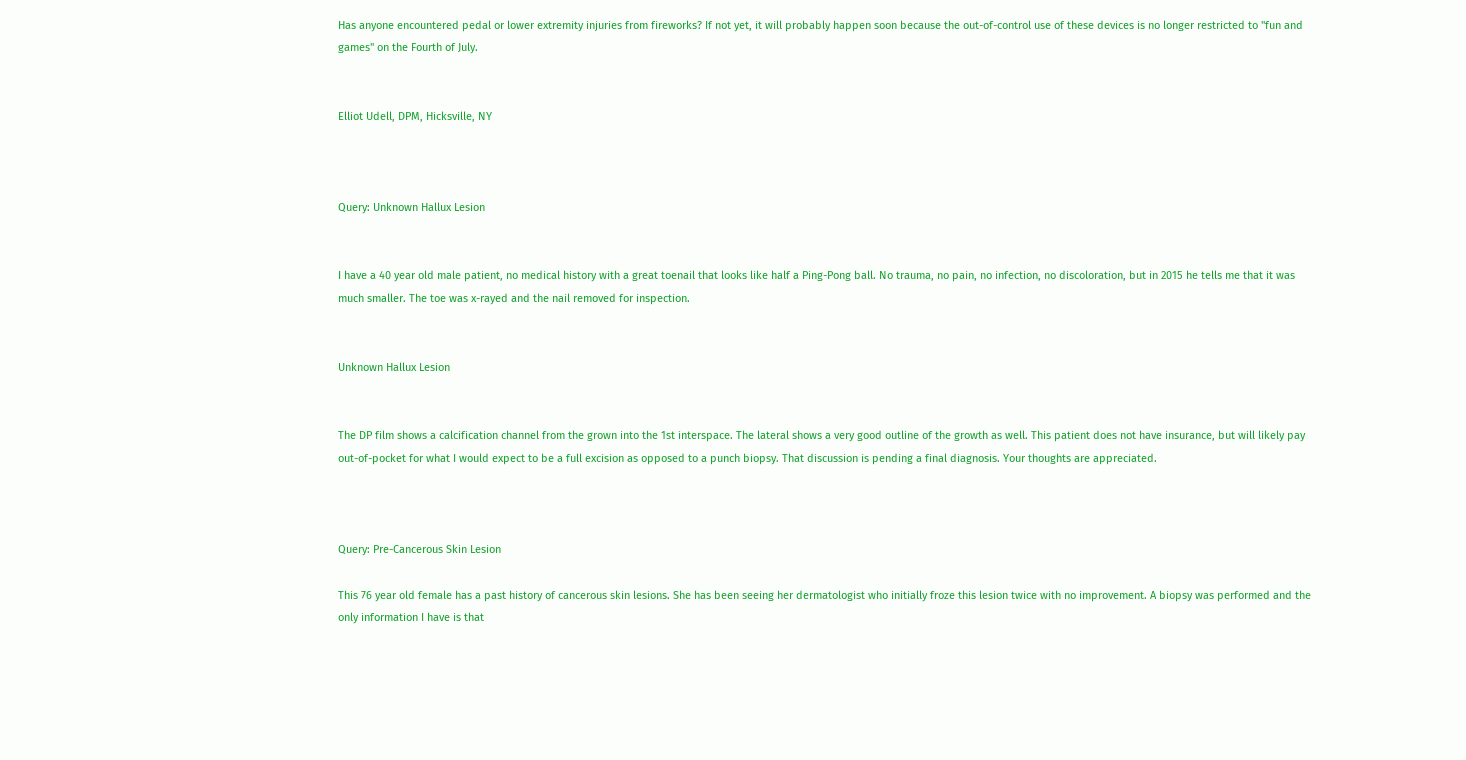Has anyone encountered pedal or lower extremity injuries from fireworks? If not yet, it will probably happen soon because the out-of-control use of these devices is no longer restricted to "fun and games" on the Fourth of July.


Elliot Udell, DPM, Hicksville, NY



Query: Unknown Hallux Lesion


I have a 40 year old male patient, no medical history with a great toenail that looks like half a Ping-Pong ball. No trauma, no pain, no infection, no discoloration, but in 2015 he tells me that it was much smaller. The toe was x-rayed and the nail removed for inspection.


Unknown Hallux Lesion


The DP film shows a calcification channel from the grown into the 1st interspace. The lateral shows a very good outline of the growth as well. This patient does not have insurance, but will likely pay out-of-pocket for what I would expect to be a full excision as opposed to a punch biopsy. That discussion is pending a final diagnosis. Your thoughts are appreciated.



Query: Pre-Cancerous Skin Lesion

This 76 year old female has a past history of cancerous skin lesions. She has been seeing her dermatologist who initially froze this lesion twice with no improvement. A biopsy was performed and the only information I have is that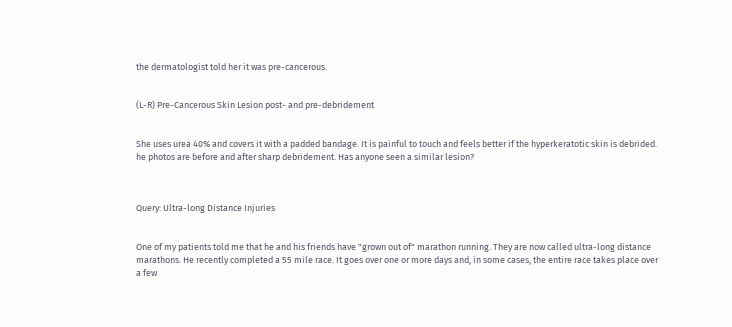the dermatologist told her it was pre-cancerous.


(L-R) Pre-Cancerous Skin Lesion post- and pre-debridement


She uses urea 40% and covers it with a padded bandage. It is painful to touch and feels better if the hyperkeratotic skin is debrided. he photos are before and after sharp debridement. Has anyone seen a similar lesion?



Query: Ultra-long Distance Injuries


One of my patients told me that he and his friends have "grown out of" marathon running. They are now called ultra-long distance marathons. He recently completed a 55 mile race. It goes over one or more days and, in some cases, the entire race takes place over a few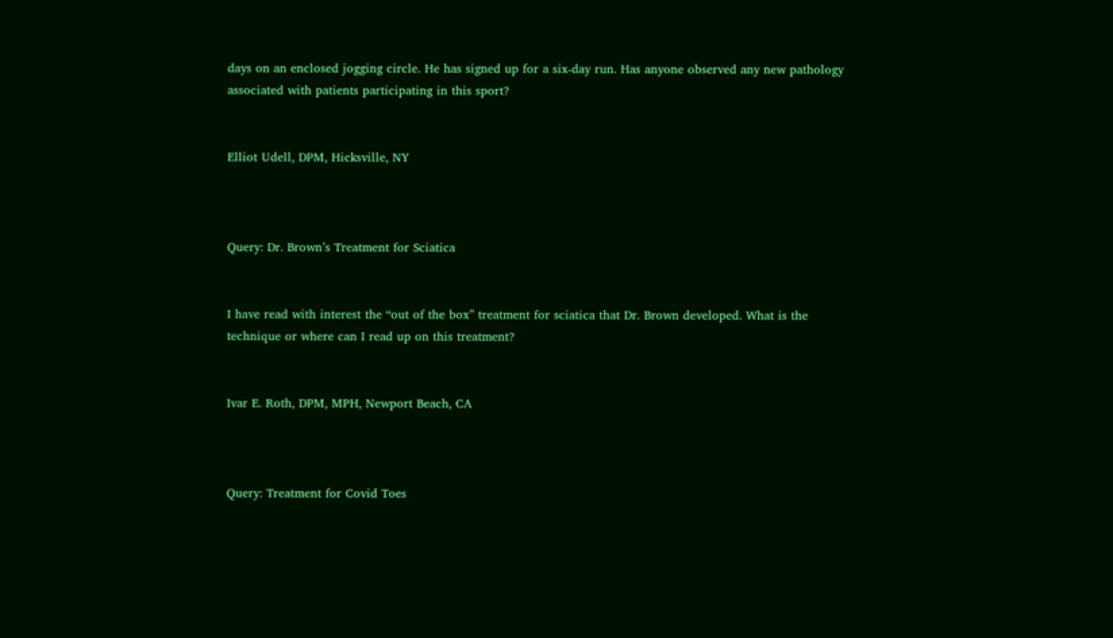days on an enclosed jogging circle. He has signed up for a six-day run. Has anyone observed any new pathology associated with patients participating in this sport?


Elliot Udell, DPM, Hicksville, NY



Query: Dr. Brown’s Treatment for Sciatica


I have read with interest the “out of the box” treatment for sciatica that Dr. Brown developed. What is the technique or where can I read up on this treatment?


Ivar E. Roth, DPM, MPH, Newport Beach, CA



Query: Treatment for Covid Toes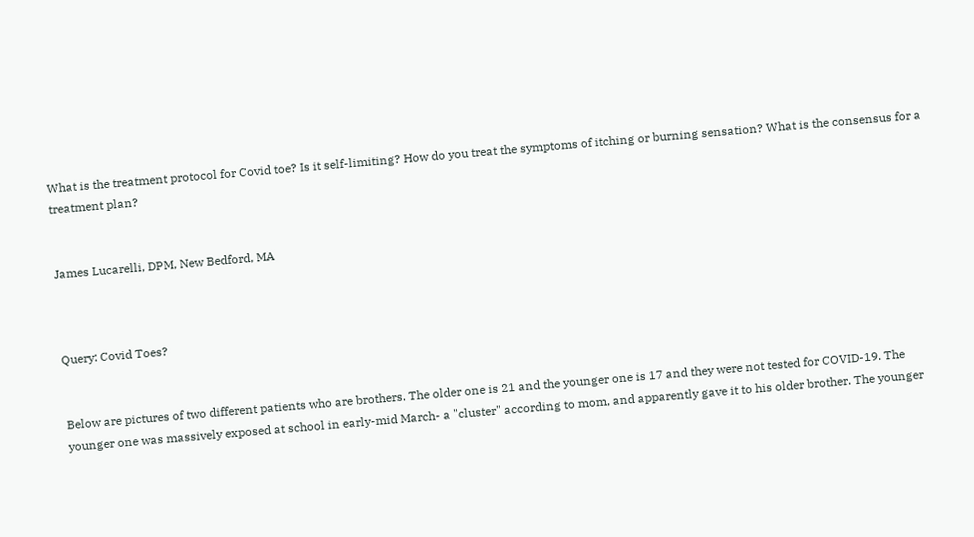What is the treatment protocol for Covid toe? Is it self-limiting? How do you treat the symptoms of itching or burning sensation? What is the consensus for a treatment plan?


James Lucarelli, DPM, New Bedford, MA



Query: Covid Toes?


Below are pictures of two different patients who are brothers. The older one is 21 and the younger one is 17 and they were not tested for COVID-19. The younger one was massively exposed at school in early-mid March- a "cluster" according to mom, and apparently gave it to his older brother. The younger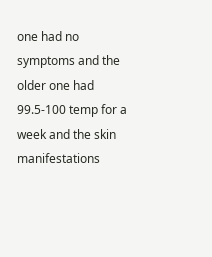one had no symptoms and the older one had 99.5-100 temp for a week and the skin manifestations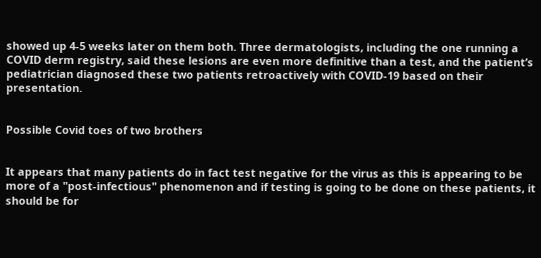showed up 4-5 weeks later on them both. Three dermatologists, including the one running a COVID derm registry, said these lesions are even more definitive than a test, and the patient’s pediatrician diagnosed these two patients retroactively with COVID-19 based on their presentation.


Possible Covid toes of two brothers


It appears that many patients do in fact test negative for the virus as this is appearing to be more of a "post-infectious" phenomenon and if testing is going to be done on these patients, it should be for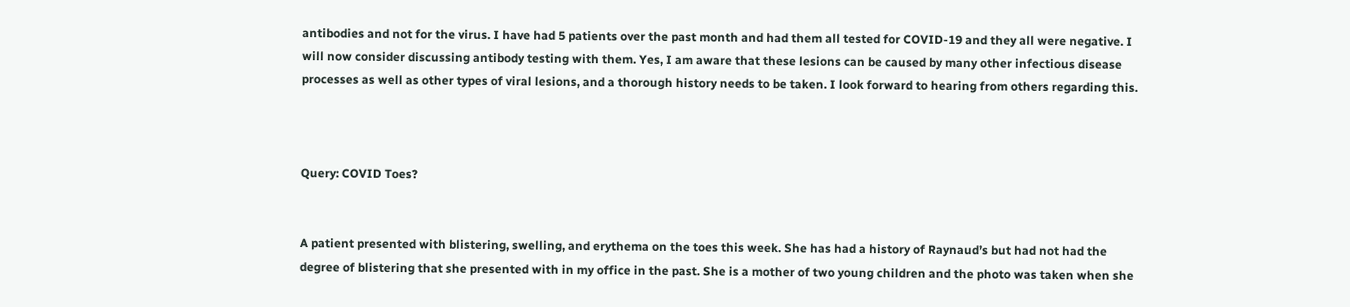antibodies and not for the virus. I have had 5 patients over the past month and had them all tested for COVID-19 and they all were negative. I will now consider discussing antibody testing with them. Yes, I am aware that these lesions can be caused by many other infectious disease processes as well as other types of viral lesions, and a thorough history needs to be taken. I look forward to hearing from others regarding this.



Query: COVID Toes?


A patient presented with blistering, swelling, and erythema on the toes this week. She has had a history of Raynaud’s but had not had the degree of blistering that she presented with in my office in the past. She is a mother of two young children and the photo was taken when she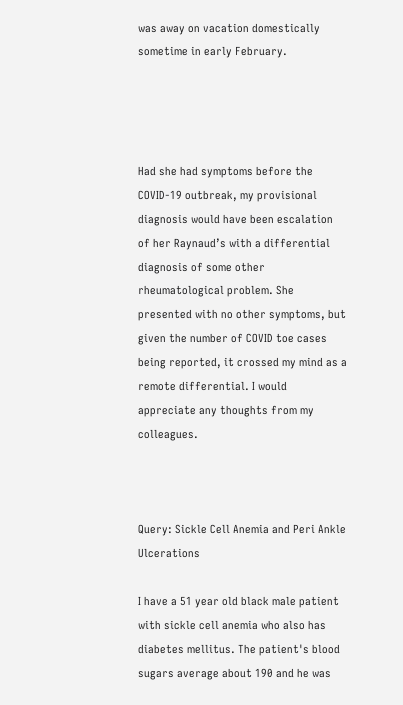was away on vacation domestically sometime in early February.




Had she had symptoms before the COVID-19 outbreak, my provisional diagnosis would have been escalation of her Raynaud’s with a differential diagnosis of some other rheumatological problem. She presented with no other symptoms, but given the number of COVID toe cases being reported, it crossed my mind as a remote differential. I would appreciate any thoughts from my colleagues.



Query: Sickle Cell Anemia and Peri Ankle Ulcerations

I have a 51 year old black male patient with sickle cell anemia who also has diabetes mellitus. The patient's blood sugars average about 190 and he was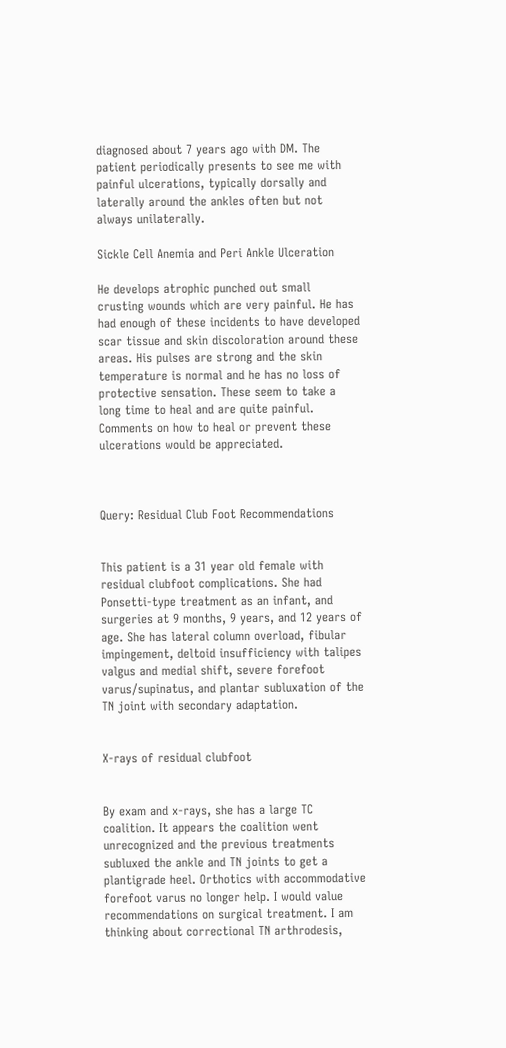diagnosed about 7 years ago with DM. The patient periodically presents to see me with painful ulcerations, typically dorsally and laterally around the ankles often but not always unilaterally.

Sickle Cell Anemia and Peri Ankle Ulceration

He develops atrophic punched out small crusting wounds which are very painful. He has had enough of these incidents to have developed scar tissue and skin discoloration around these areas. His pulses are strong and the skin temperature is normal and he has no loss of protective sensation. These seem to take a long time to heal and are quite painful. Comments on how to heal or prevent these ulcerations would be appreciated.



Query: Residual Club Foot Recommendations


This patient is a 31 year old female with residual clubfoot complications. She had Ponsetti-type treatment as an infant, and surgeries at 9 months, 9 years, and 12 years of age. She has lateral column overload, fibular impingement, deltoid insufficiency with talipes valgus and medial shift, severe forefoot varus/supinatus, and plantar subluxation of the TN joint with secondary adaptation.


X-rays of residual clubfoot


By exam and x-rays, she has a large TC coalition. It appears the coalition went unrecognized and the previous treatments subluxed the ankle and TN joints to get a plantigrade heel. Orthotics with accommodative forefoot varus no longer help. I would value recommendations on surgical treatment. I am thinking about correctional TN arthrodesis,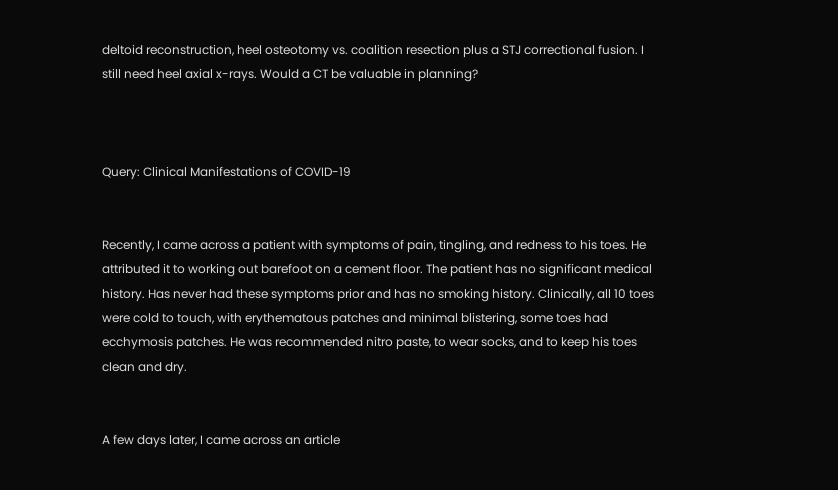deltoid reconstruction, heel osteotomy vs. coalition resection plus a STJ correctional fusion. I still need heel axial x-rays. Would a CT be valuable in planning?



Query: Clinical Manifestations of COVID-19


Recently, I came across a patient with symptoms of pain, tingling, and redness to his toes. He attributed it to working out barefoot on a cement floor. The patient has no significant medical history. Has never had these symptoms prior and has no smoking history. Clinically, all 10 toes were cold to touch, with erythematous patches and minimal blistering, some toes had ecchymosis patches. He was recommended nitro paste, to wear socks, and to keep his toes clean and dry.


A few days later, I came across an article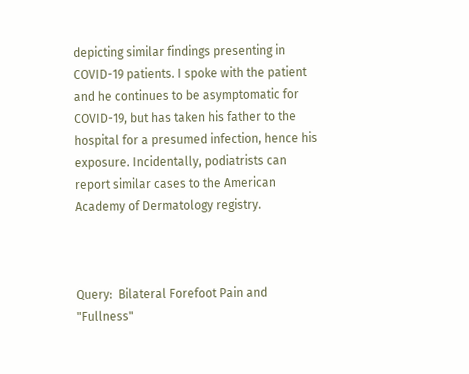depicting similar findings presenting in COVID-19 patients. I spoke with the patient and he continues to be asymptomatic for COVID-19, but has taken his father to the hospital for a presumed infection, hence his exposure. Incidentally, podiatrists can report similar cases to the American Academy of Dermatology registry.



Query:  Bilateral Forefoot Pain and "Fullness"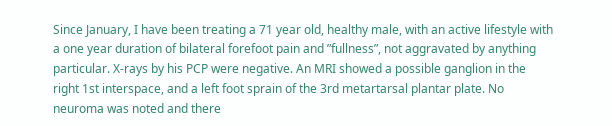Since January, I have been treating a 71 year old, healthy male, with an active lifestyle with a one year duration of bilateral forefoot pain and ”fullness”, not aggravated by anything particular. X-rays by his PCP were negative. An MRI showed a possible ganglion in the right 1st interspace, and a left foot sprain of the 3rd metartarsal plantar plate. No neuroma was noted and there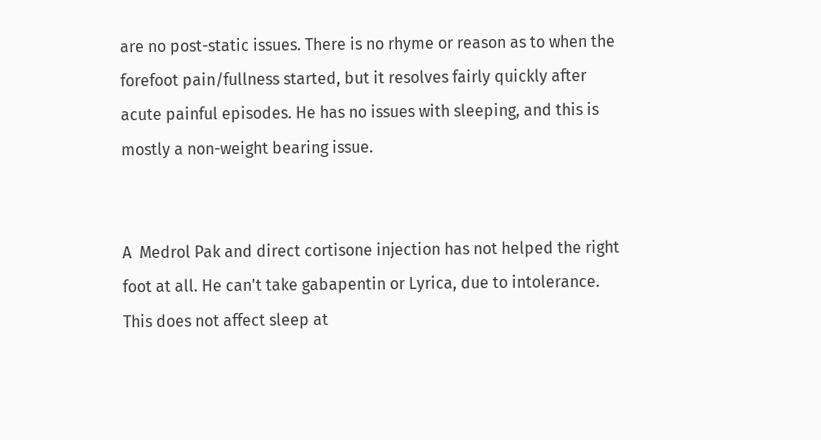are no post-static issues. There is no rhyme or reason as to when the forefoot pain/fullness started, but it resolves fairly quickly after acute painful episodes. He has no issues with sleeping, and this is mostly a non-weight bearing issue.


A  Medrol Pak and direct cortisone injection has not helped the right foot at all. He can't take gabapentin or Lyrica, due to intolerance. This does not affect sleep at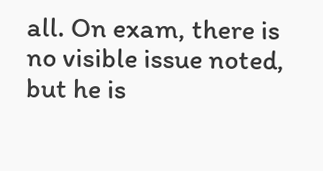all. On exam, there is no visible issue noted, but he is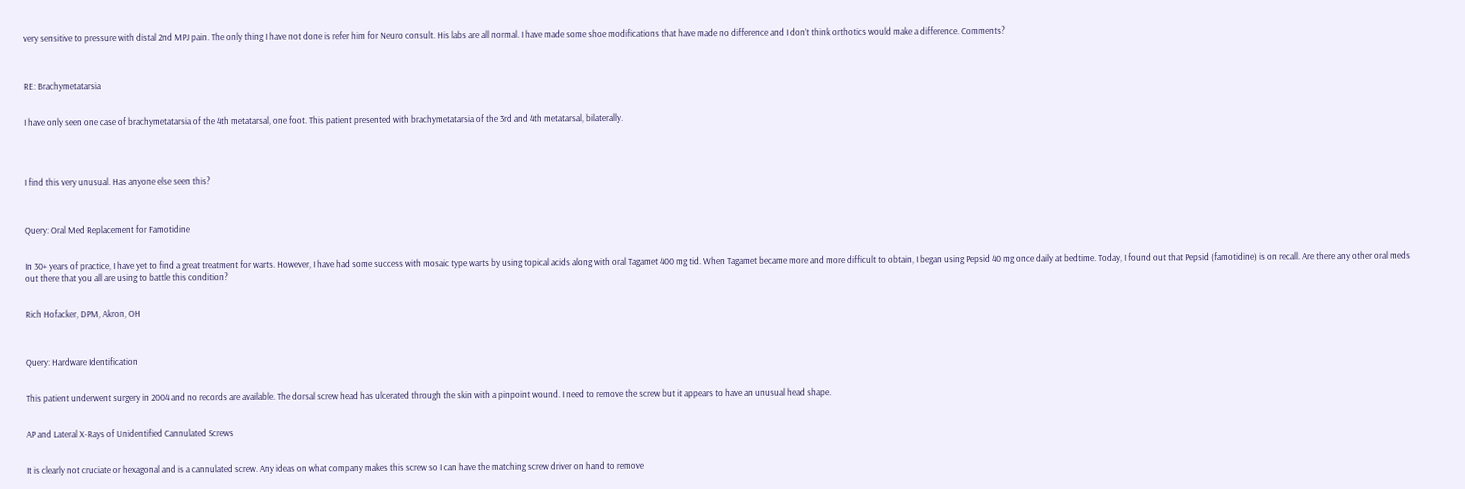very sensitive to pressure with distal 2nd MPJ pain. The only thing I have not done is refer him for Neuro consult. His labs are all normal. I have made some shoe modifications that have made no difference and I don’t think orthotics would make a difference. Comments?



RE: Brachymetatarsia


I have only seen one case of brachymetatarsia of the 4th metatarsal, one foot. This patient presented with brachymetatarsia of the 3rd and 4th metatarsal, bilaterally.




I find this very unusual. Has anyone else seen this?



Query: Oral Med Replacement for Famotidine


In 30+ years of practice, I have yet to find a great treatment for warts. However, I have had some success with mosaic type warts by using topical acids along with oral Tagamet 400 mg tid. When Tagamet became more and more difficult to obtain, I began using Pepsid 40 mg once daily at bedtime. Today, I found out that Pepsid (famotidine) is on recall. Are there any other oral meds out there that you all are using to battle this condition?


Rich Hofacker, DPM, Akron, OH



Query: Hardware Identification


This patient underwent surgery in 2004 and no records are available. The dorsal screw head has ulcerated through the skin with a pinpoint wound. I need to remove the screw but it appears to have an unusual head shape.


AP and Lateral X-Rays of Unidentified Cannulated Screws


It is clearly not cruciate or hexagonal and is a cannulated screw. Any ideas on what company makes this screw so I can have the matching screw driver on hand to remove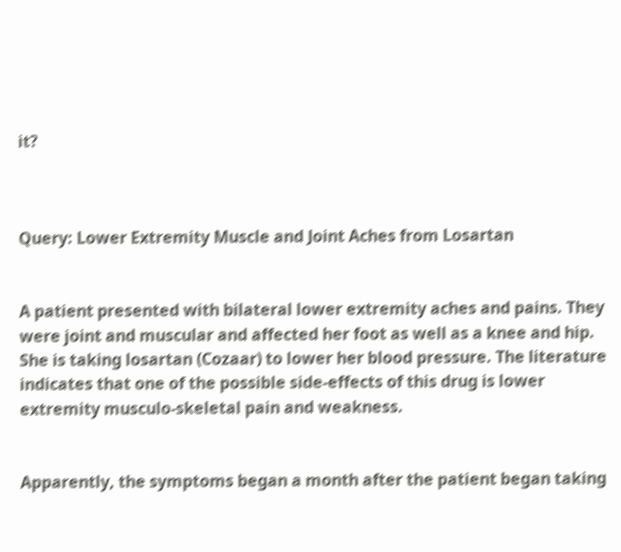it?



Query: Lower Extremity Muscle and Joint Aches from Losartan


A patient presented with bilateral lower extremity aches and pains. They were joint and muscular and affected her foot as well as a knee and hip. She is taking losartan (Cozaar) to lower her blood pressure. The literature indicates that one of the possible side-effects of this drug is lower extremity musculo-skeletal pain and weakness.


Apparently, the symptoms began a month after the patient began taking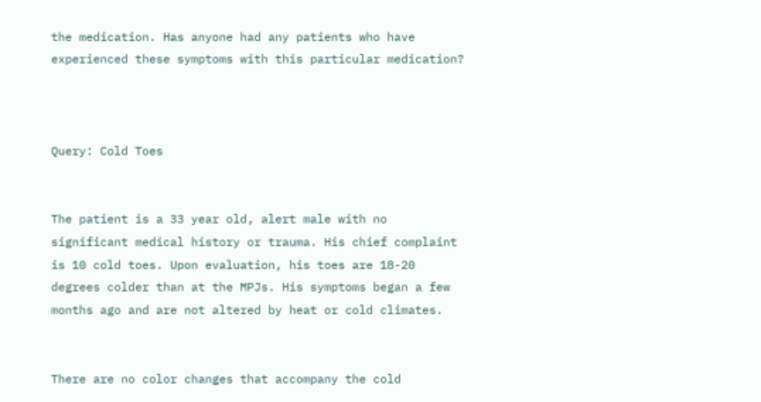the medication. Has anyone had any patients who have experienced these symptoms with this particular medication?



Query: Cold Toes


The patient is a 33 year old, alert male with no significant medical history or trauma. His chief complaint is 10 cold toes. Upon evaluation, his toes are 18-20 degrees colder than at the MPJs. His symptoms began a few months ago and are not altered by heat or cold climates.


There are no color changes that accompany the cold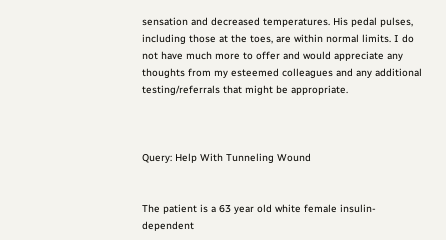sensation and decreased temperatures. His pedal pulses, including those at the toes, are within normal limits. I do not have much more to offer and would appreciate any thoughts from my esteemed colleagues and any additional testing/referrals that might be appropriate.



Query: Help With Tunneling Wound


The patient is a 63 year old white female insulin-dependent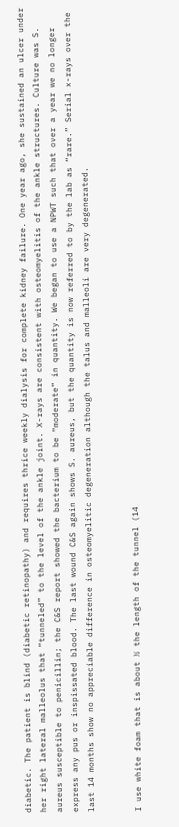diabetic. The patient is blind (diabetic retinopathy) and requires thrice weekly dialysis for complete kidney failure. One year ago, she sustained an ulcer under her right lateral malleolus that “tunneled” to the level of the ankle joint. X-rays are consistent with osteomyelitis of the ankle structures. Culture was S. aureus susceptible to penicillin; the C&S report showed the bacterium to be “moderate” in quantity. We began to use a NPWT such that over a year we no longer express any pus or inspissated blood. The last wound C&S again shows S. aureus, but the quantity is now referred to by the lab as “rare.” Serial x-rays over the last 14 months show no appreciable difference in osteomyelitic degeneration although the talus and malleoli are very degenerated.


I use white foam that is about ½ the length of the tunnel (14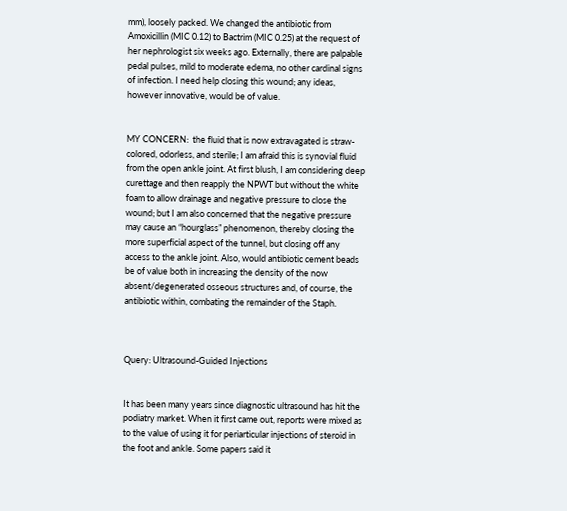mm), loosely packed. We changed the antibiotic from Amoxicillin (MIC 0.12) to Bactrim (MIC 0.25) at the request of her nephrologist six weeks ago. Externally, there are palpable pedal pulses, mild to moderate edema, no other cardinal signs of infection. I need help closing this wound; any ideas, however innovative, would be of value.


MY CONCERN:  the fluid that is now extravagated is straw-colored, odorless, and sterile; I am afraid this is synovial fluid from the open ankle joint. At first blush, I am considering deep curettage and then reapply the NPWT but without the white foam to allow drainage and negative pressure to close the wound; but I am also concerned that the negative pressure may cause an “hourglass” phenomenon, thereby closing the more superficial aspect of the tunnel, but closing off any access to the ankle joint. Also, would antibiotic cement beads be of value both in increasing the density of the now absent/degenerated osseous structures and, of course, the antibiotic within, combating the remainder of the Staph.



Query: Ultrasound-Guided Injections


It has been many years since diagnostic ultrasound has hit the podiatry market. When it first came out, reports were mixed as to the value of using it for periarticular injections of steroid in the foot and ankle. Some papers said it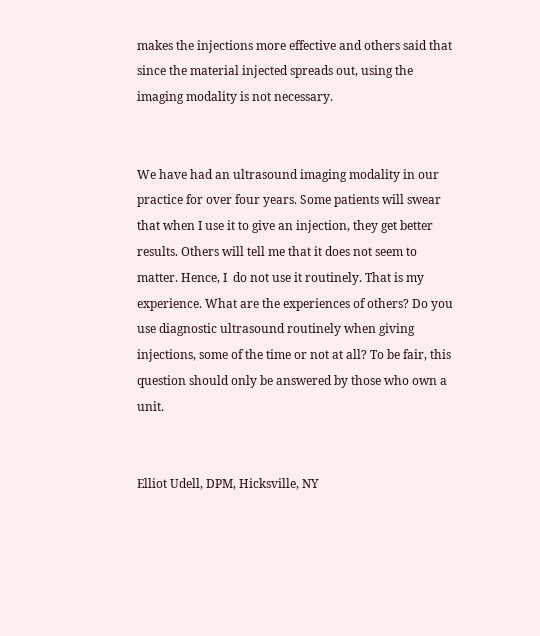makes the injections more effective and others said that since the material injected spreads out, using the imaging modality is not necessary.


We have had an ultrasound imaging modality in our practice for over four years. Some patients will swear that when I use it to give an injection, they get better results. Others will tell me that it does not seem to matter. Hence, I  do not use it routinely. That is my experience. What are the experiences of others? Do you use diagnostic ultrasound routinely when giving injections, some of the time or not at all? To be fair, this question should only be answered by those who own a unit.


Elliot Udell, DPM, Hicksville, NY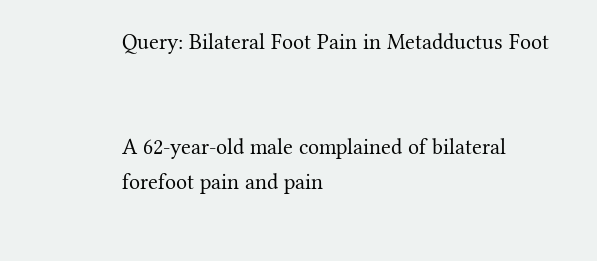Query: Bilateral Foot Pain in Metadductus Foot


A 62-year-old male complained of bilateral forefoot pain and pain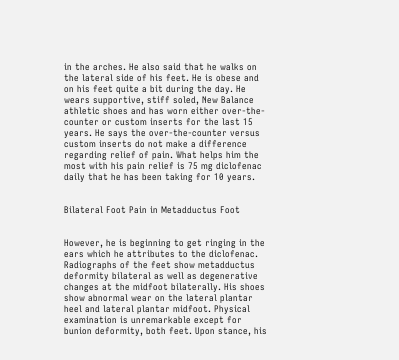in the arches. He also said that he walks on the lateral side of his feet. He is obese and on his feet quite a bit during the day. He wears supportive, stiff soled, New Balance athletic shoes and has worn either over-the-counter or custom inserts for the last 15 years. He says the over-the-counter versus custom inserts do not make a difference regarding relief of pain. What helps him the most with his pain relief is 75 mg diclofenac daily that he has been taking for 10 years.


Bilateral Foot Pain in Metadductus Foot


However, he is beginning to get ringing in the ears which he attributes to the diclofenac. Radiographs of the feet show metadductus deformity bilateral as well as degenerative changes at the midfoot bilaterally. His shoes show abnormal wear on the lateral plantar heel and lateral plantar midfoot. Physical examination is unremarkable except for bunion deformity, both feet. Upon stance, his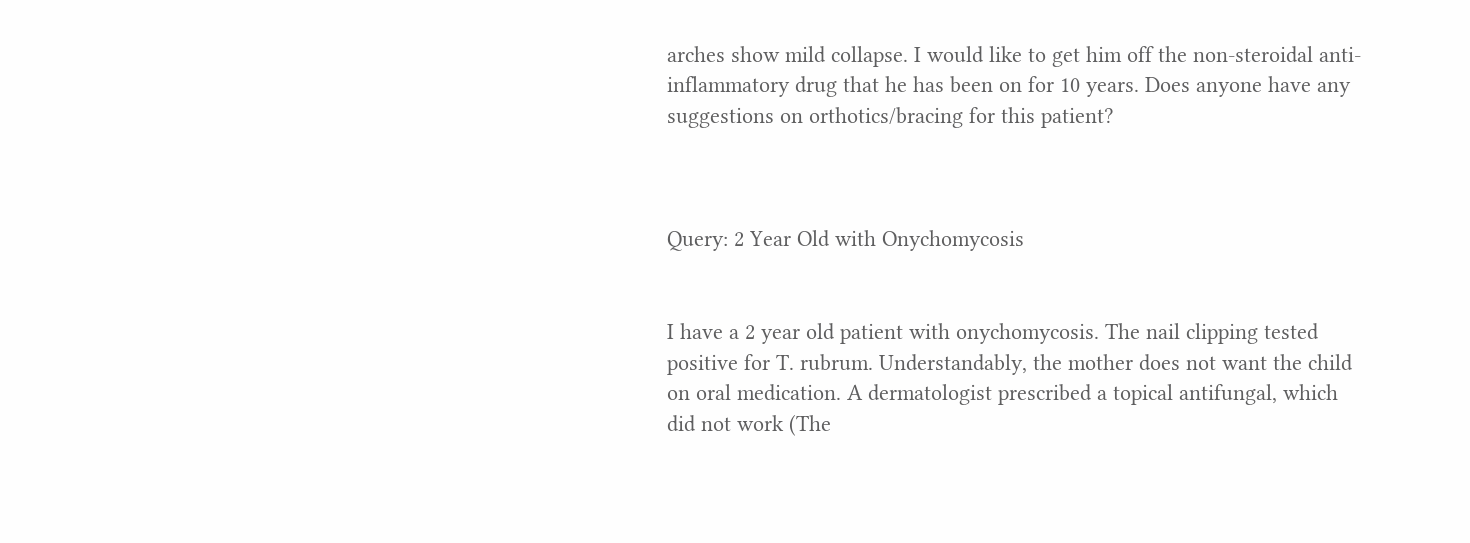arches show mild collapse. I would like to get him off the non-steroidal anti-inflammatory drug that he has been on for 10 years. Does anyone have any suggestions on orthotics/bracing for this patient?



Query: 2 Year Old with Onychomycosis


I have a 2 year old patient with onychomycosis. The nail clipping tested positive for T. rubrum. Understandably, the mother does not want the child on oral medication. A dermatologist prescribed a topical antifungal, which did not work (The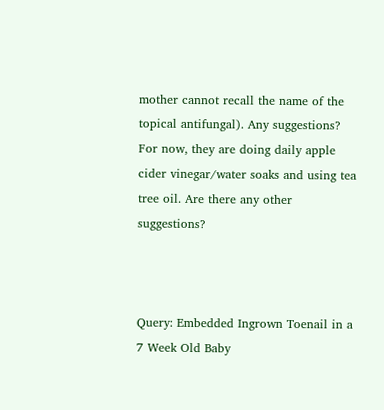mother cannot recall the name of the topical antifungal). Any suggestions? For now, they are doing daily apple cider vinegar/water soaks and using tea tree oil. Are there any other suggestions?



Query: Embedded Ingrown Toenail in a 7 Week Old Baby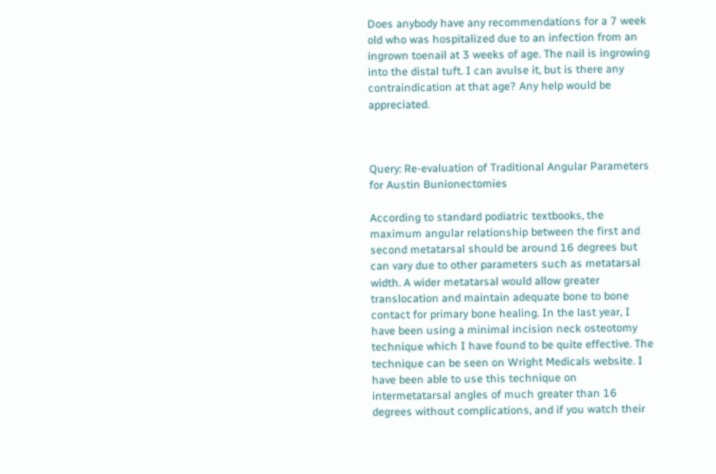Does anybody have any recommendations for a 7 week old who was hospitalized due to an infection from an ingrown toenail at 3 weeks of age. The nail is ingrowing into the distal tuft. I can avulse it, but is there any contraindication at that age? Any help would be appreciated.



Query: Re-evaluation of Traditional Angular Parameters for Austin Bunionectomies

According to standard podiatric textbooks, the maximum angular relationship between the first and second metatarsal should be around 16 degrees but can vary due to other parameters such as metatarsal width. A wider metatarsal would allow greater translocation and maintain adequate bone to bone contact for primary bone healing. In the last year, I have been using a minimal incision neck osteotomy technique which I have found to be quite effective. The technique can be seen on Wright Medicals website. I have been able to use this technique on intermetatarsal angles of much greater than 16 degrees without complications, and if you watch their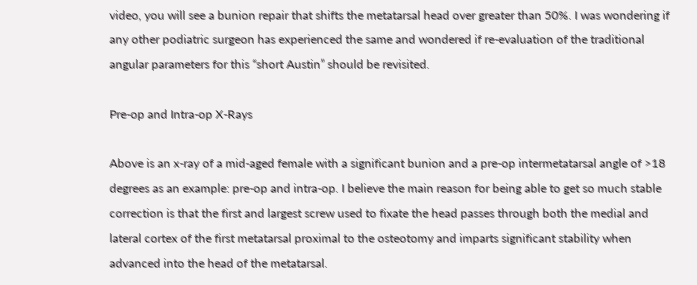video, you will see a bunion repair that shifts the metatarsal head over greater than 50%. I was wondering if any other podiatric surgeon has experienced the same and wondered if re-evaluation of the traditional angular parameters for this “short Austin” should be revisited.

Pre-op and Intra-op X-Rays

Above is an x-ray of a mid-aged female with a significant bunion and a pre-op intermetatarsal angle of >18 degrees as an example: pre-op and intra-op. I believe the main reason for being able to get so much stable correction is that the first and largest screw used to fixate the head passes through both the medial and lateral cortex of the first metatarsal proximal to the osteotomy and imparts significant stability when advanced into the head of the metatarsal.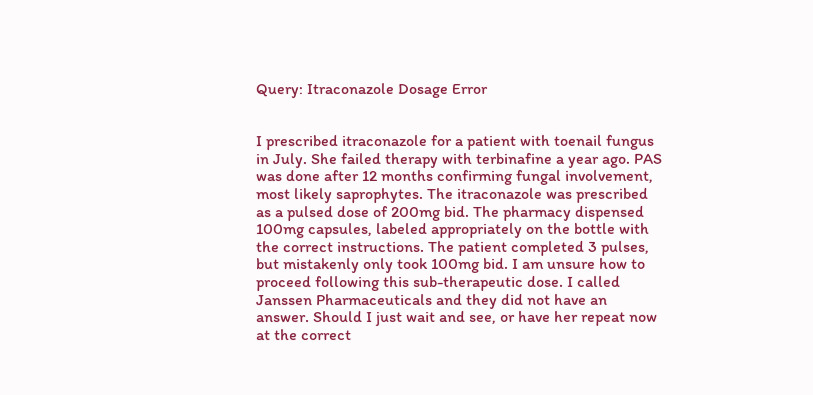Query: Itraconazole Dosage Error


I prescribed itraconazole for a patient with toenail fungus in July. She failed therapy with terbinafine a year ago. PAS was done after 12 months confirming fungal involvement, most likely saprophytes. The itraconazole was prescribed as a pulsed dose of 200mg bid. The pharmacy dispensed 100mg capsules, labeled appropriately on the bottle with the correct instructions. The patient completed 3 pulses, but mistakenly only took 100mg bid. I am unsure how to proceed following this sub-therapeutic dose. I called Janssen Pharmaceuticals and they did not have an answer. Should I just wait and see, or have her repeat now at the correct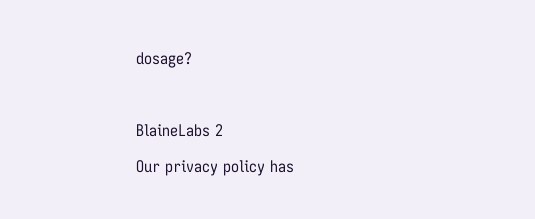dosage?



BlaineLabs 2

Our privacy policy has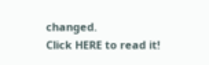changed.
Click HERE to read it!